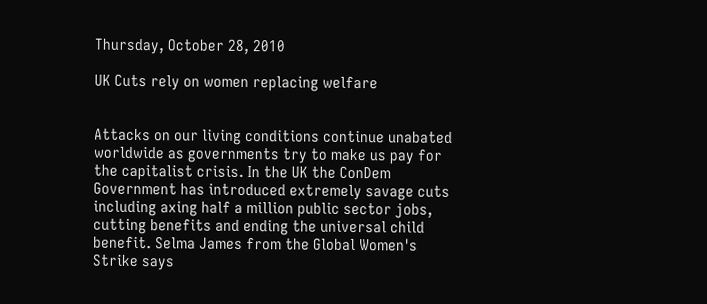Thursday, October 28, 2010

UK Cuts rely on women replacing welfare


Attacks on our living conditions continue unabated worldwide as governments try to make us pay for the capitalist crisis. In the UK the ConDem Government has introduced extremely savage cuts including axing half a million public sector jobs, cutting benefits and ending the universal child benefit. Selma James from the Global Women's Strike says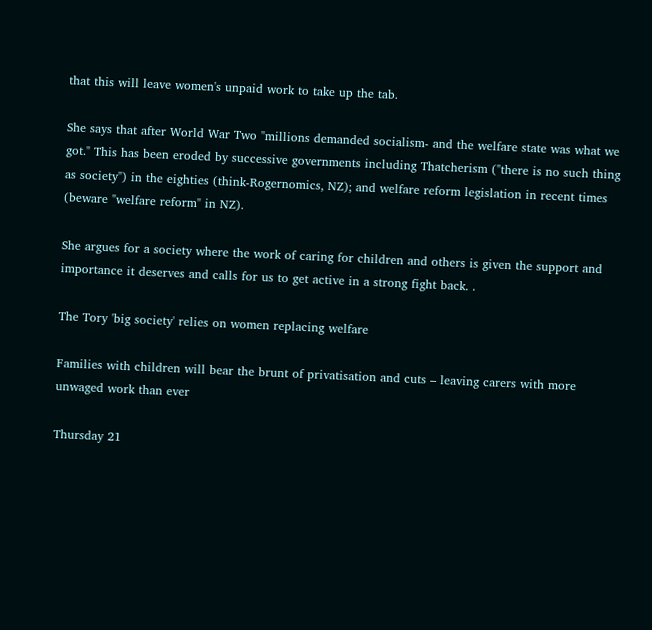that this will leave women's unpaid work to take up the tab.

She says that after World War Two "millions demanded socialism- and the welfare state was what we got." This has been eroded by successive governments including Thatcherism ("there is no such thing as society") in the eighties (think-Rogernomics, NZ); and welfare reform legislation in recent times (beware "welfare reform" in NZ).

She argues for a society where the work of caring for children and others is given the support and importance it deserves and calls for us to get active in a strong fight back. .

The Tory 'big society' relies on women replacing welfare

Families with children will bear the brunt of privatisation and cuts – leaving carers with more unwaged work than ever

Thursday 21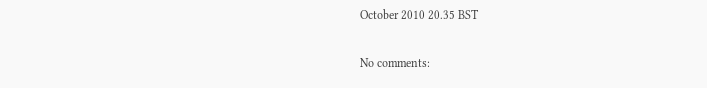October 2010 20.35 BST

No comments: